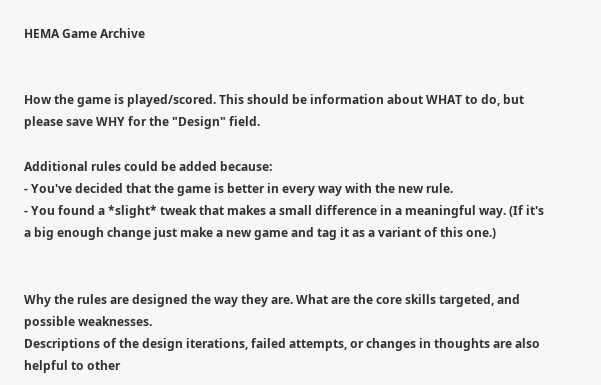HEMA Game Archive


How the game is played/scored. This should be information about WHAT to do, but please save WHY for the "Design" field.

Additional rules could be added because:
- You've decided that the game is better in every way with the new rule.
- You found a *slight* tweak that makes a small difference in a meaningful way. (If it's a big enough change just make a new game and tag it as a variant of this one.)


Why the rules are designed the way they are. What are the core skills targeted, and possible weaknesses.
Descriptions of the design iterations, failed attempts, or changes in thoughts are also helpful to other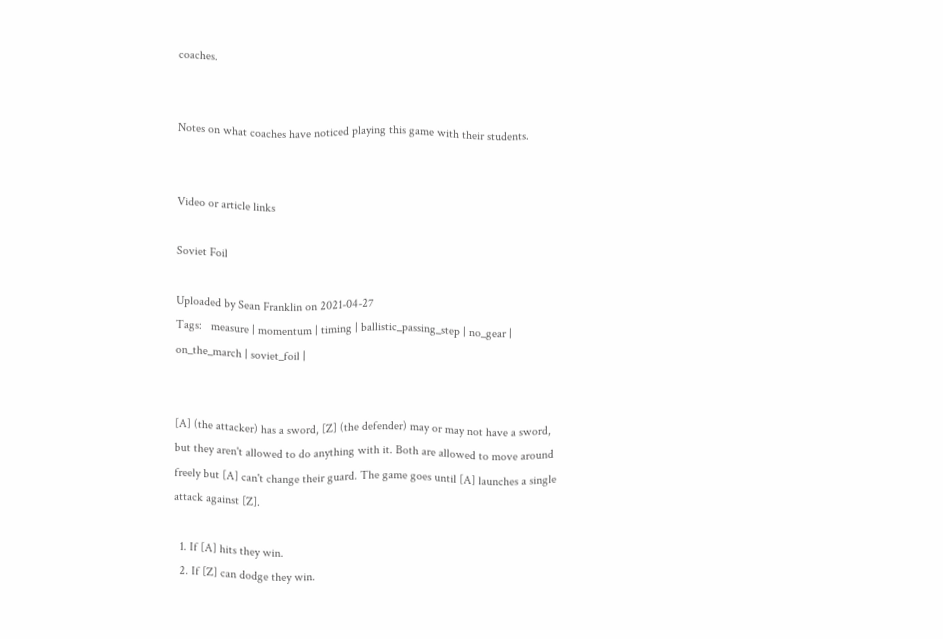coaches.


Notes on what coaches have noticed playing this game with their students.


Video or article links

Soviet Foil

Uploaded by Sean Franklin on 2021-04-27
Tags:   measure | momentum | timing | ballistic_passing_step | no_gear | on_the_march | soviet_foil |


[A] (the attacker) has a sword, [Z] (the defender) may or may not have a sword, but they aren't allowed to do anything with it. Both are allowed to move around freely but [A] can't change their guard. The game goes until [A] launches a single attack against [Z].

  1. If [A] hits they win.
  2. If [Z] can dodge they win.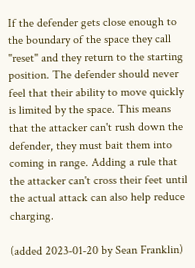If the defender gets close enough to the boundary of the space they call "reset" and they return to the starting position. The defender should never feel that their ability to move quickly is limited by the space. This means that the attacker can't rush down the defender, they must bait them into coming in range. Adding a rule that the attacker can't cross their feet until the actual attack can also help reduce charging.

(added 2023-01-20 by Sean Franklin)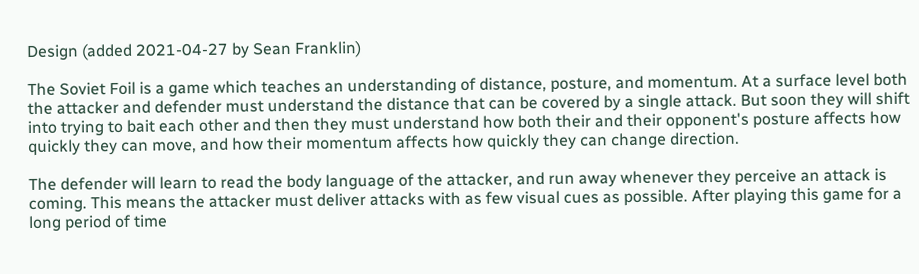Design (added 2021-04-27 by Sean Franklin)

The Soviet Foil is a game which teaches an understanding of distance, posture, and momentum. At a surface level both the attacker and defender must understand the distance that can be covered by a single attack. But soon they will shift into trying to bait each other and then they must understand how both their and their opponent's posture affects how quickly they can move, and how their momentum affects how quickly they can change direction.

The defender will learn to read the body language of the attacker, and run away whenever they perceive an attack is coming. This means the attacker must deliver attacks with as few visual cues as possible. After playing this game for a long period of time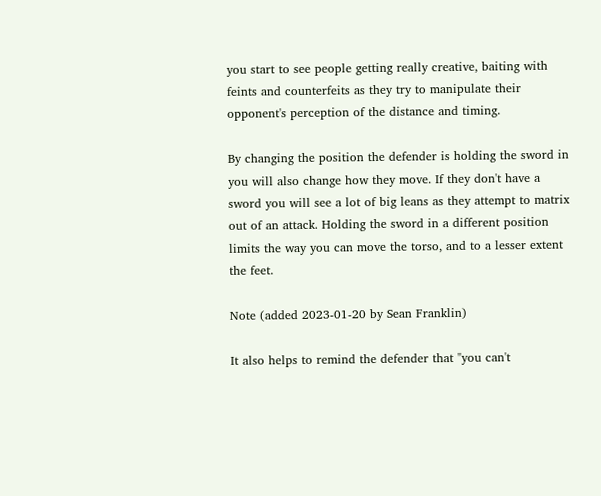you start to see people getting really creative, baiting with feints and counterfeits as they try to manipulate their opponent's perception of the distance and timing.

By changing the position the defender is holding the sword in you will also change how they move. If they don't have a sword you will see a lot of big leans as they attempt to matrix out of an attack. Holding the sword in a different position limits the way you can move the torso, and to a lesser extent the feet.

Note (added 2023-01-20 by Sean Franklin)

It also helps to remind the defender that "you can't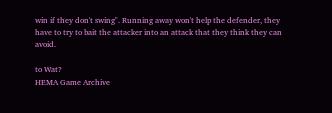win if they don't swing". Running away won't help the defender, they have to try to bait the attacker into an attack that they think they can avoid.

to Wat?
HEMA Game Archive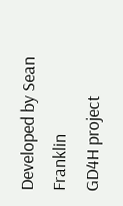Developed by Sean Franklin
GD4H project